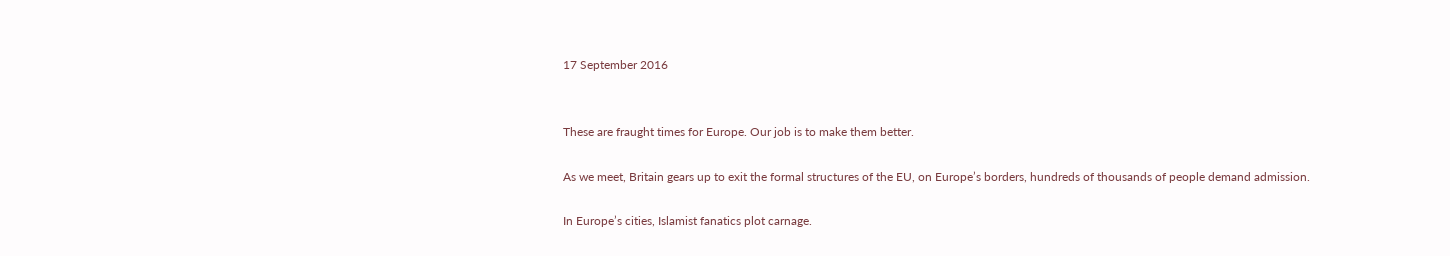17 September 2016


These are fraught times for Europe. Our job is to make them better.

As we meet, Britain gears up to exit the formal structures of the EU, on Europe’s borders, hundreds of thousands of people demand admission.

In Europe’s cities, Islamist fanatics plot carnage.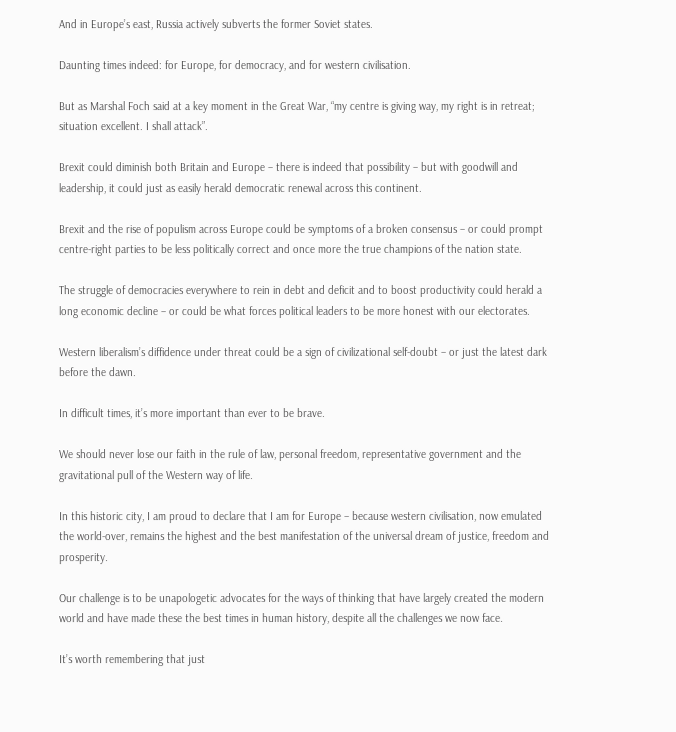And in Europe’s east, Russia actively subverts the former Soviet states.

Daunting times indeed: for Europe, for democracy, and for western civilisation.

But as Marshal Foch said at a key moment in the Great War, “my centre is giving way, my right is in retreat; situation excellent. I shall attack”.

Brexit could diminish both Britain and Europe – there is indeed that possibility – but with goodwill and leadership, it could just as easily herald democratic renewal across this continent.

Brexit and the rise of populism across Europe could be symptoms of a broken consensus – or could prompt centre-right parties to be less politically correct and once more the true champions of the nation state.

The struggle of democracies everywhere to rein in debt and deficit and to boost productivity could herald a long economic decline – or could be what forces political leaders to be more honest with our electorates.

Western liberalism’s diffidence under threat could be a sign of civilizational self-doubt – or just the latest dark before the dawn.

In difficult times, it’s more important than ever to be brave.

We should never lose our faith in the rule of law, personal freedom, representative government and the gravitational pull of the Western way of life.

In this historic city, I am proud to declare that I am for Europe – because western civilisation, now emulated the world-over, remains the highest and the best manifestation of the universal dream of justice, freedom and prosperity.

Our challenge is to be unapologetic advocates for the ways of thinking that have largely created the modern world and have made these the best times in human history, despite all the challenges we now face.

It’s worth remembering that just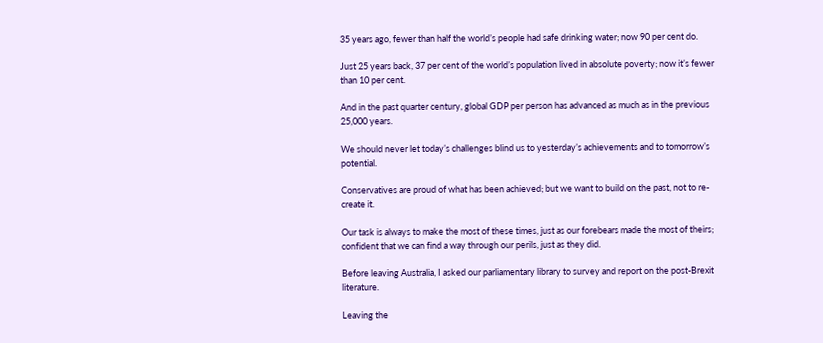35 years ago, fewer than half the world’s people had safe drinking water; now 90 per cent do.

Just 25 years back, 37 per cent of the world’s population lived in absolute poverty; now it’s fewer than 10 per cent.

And in the past quarter century, global GDP per person has advanced as much as in the previous 25,000 years.

We should never let today’s challenges blind us to yesterday’s achievements and to tomorrow’s potential.

Conservatives are proud of what has been achieved; but we want to build on the past, not to re-create it.

Our task is always to make the most of these times, just as our forebears made the most of theirs; confident that we can find a way through our perils, just as they did.

Before leaving Australia, I asked our parliamentary library to survey and report on the post-Brexit literature.

Leaving the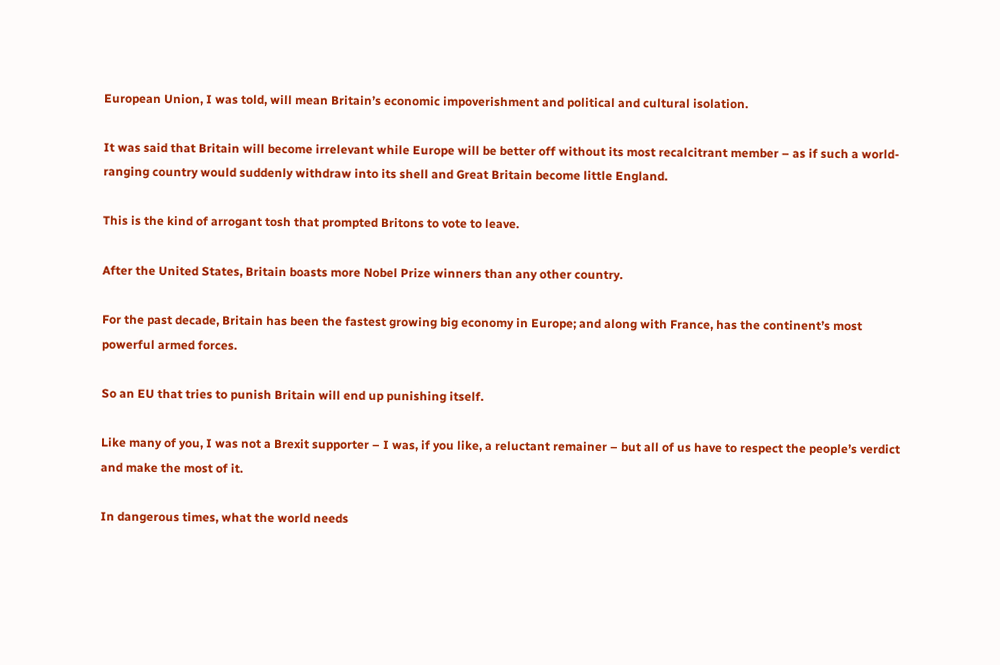European Union, I was told, will mean Britain’s economic impoverishment and political and cultural isolation.

It was said that Britain will become irrelevant while Europe will be better off without its most recalcitrant member – as if such a world-ranging country would suddenly withdraw into its shell and Great Britain become little England.

This is the kind of arrogant tosh that prompted Britons to vote to leave.

After the United States, Britain boasts more Nobel Prize winners than any other country.

For the past decade, Britain has been the fastest growing big economy in Europe; and along with France, has the continent’s most powerful armed forces.

So an EU that tries to punish Britain will end up punishing itself.

Like many of you, I was not a Brexit supporter – I was, if you like, a reluctant remainer – but all of us have to respect the people’s verdict and make the most of it.

In dangerous times, what the world needs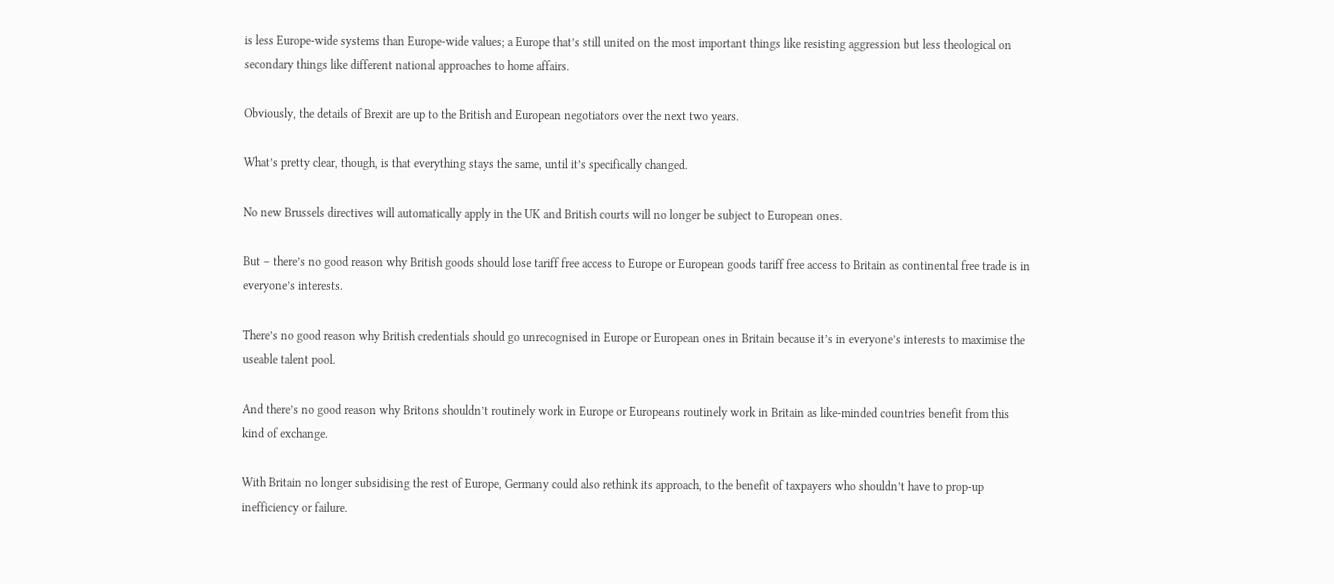is less Europe-wide systems than Europe-wide values; a Europe that’s still united on the most important things like resisting aggression but less theological on secondary things like different national approaches to home affairs.

Obviously, the details of Brexit are up to the British and European negotiators over the next two years.

What’s pretty clear, though, is that everything stays the same, until it’s specifically changed.

No new Brussels directives will automatically apply in the UK and British courts will no longer be subject to European ones.

But – there’s no good reason why British goods should lose tariff free access to Europe or European goods tariff free access to Britain as continental free trade is in everyone’s interests.

There’s no good reason why British credentials should go unrecognised in Europe or European ones in Britain because it’s in everyone’s interests to maximise the useable talent pool.

And there’s no good reason why Britons shouldn’t routinely work in Europe or Europeans routinely work in Britain as like-minded countries benefit from this kind of exchange.

With Britain no longer subsidising the rest of Europe, Germany could also rethink its approach, to the benefit of taxpayers who shouldn’t have to prop-up inefficiency or failure.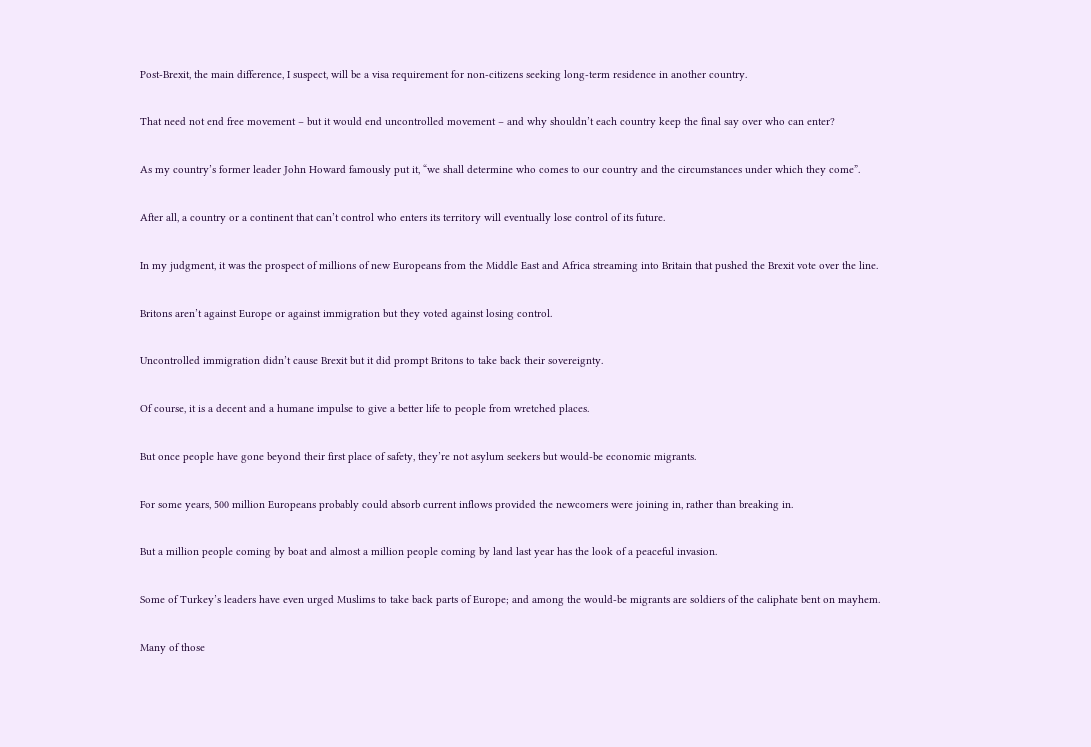Post-Brexit, the main difference, I suspect, will be a visa requirement for non-citizens seeking long-term residence in another country.

That need not end free movement – but it would end uncontrolled movement – and why shouldn’t each country keep the final say over who can enter?

As my country’s former leader John Howard famously put it, “we shall determine who comes to our country and the circumstances under which they come”.

After all, a country or a continent that can’t control who enters its territory will eventually lose control of its future.

In my judgment, it was the prospect of millions of new Europeans from the Middle East and Africa streaming into Britain that pushed the Brexit vote over the line.

Britons aren’t against Europe or against immigration but they voted against losing control.

Uncontrolled immigration didn’t cause Brexit but it did prompt Britons to take back their sovereignty.

Of course, it is a decent and a humane impulse to give a better life to people from wretched places.

But once people have gone beyond their first place of safety, they’re not asylum seekers but would-be economic migrants.

For some years, 500 million Europeans probably could absorb current inflows provided the newcomers were joining in, rather than breaking in.

But a million people coming by boat and almost a million people coming by land last year has the look of a peaceful invasion.

Some of Turkey’s leaders have even urged Muslims to take back parts of Europe; and among the would-be migrants are soldiers of the caliphate bent on mayhem.

Many of those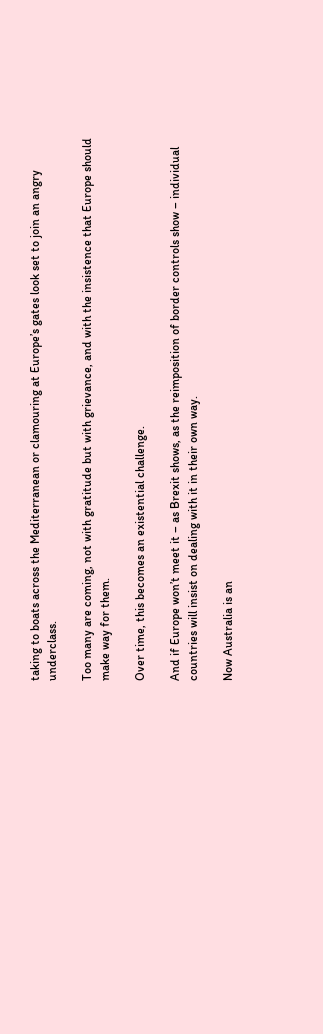taking to boats across the Mediterranean or clamouring at Europe’s gates look set to join an angry underclass.

Too many are coming, not with gratitude but with grievance, and with the insistence that Europe should make way for them.

Over time, this becomes an existential challenge.

And if Europe won’t meet it – as Brexit shows, as the reimposition of border controls show – individual countries will insist on dealing with it in their own way.

Now Australia is an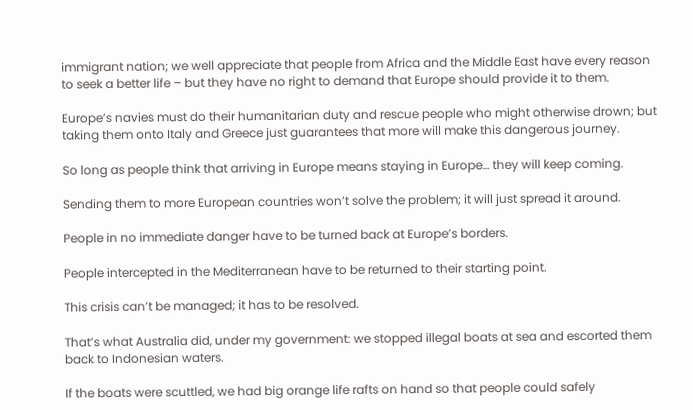immigrant nation; we well appreciate that people from Africa and the Middle East have every reason to seek a better life – but they have no right to demand that Europe should provide it to them.

Europe’s navies must do their humanitarian duty and rescue people who might otherwise drown; but taking them onto Italy and Greece just guarantees that more will make this dangerous journey.

So long as people think that arriving in Europe means staying in Europe… they will keep coming.

Sending them to more European countries won’t solve the problem; it will just spread it around.

People in no immediate danger have to be turned back at Europe’s borders.

People intercepted in the Mediterranean have to be returned to their starting point.

This crisis can’t be managed; it has to be resolved.

That’s what Australia did, under my government: we stopped illegal boats at sea and escorted them back to Indonesian waters.

If the boats were scuttled, we had big orange life rafts on hand so that people could safely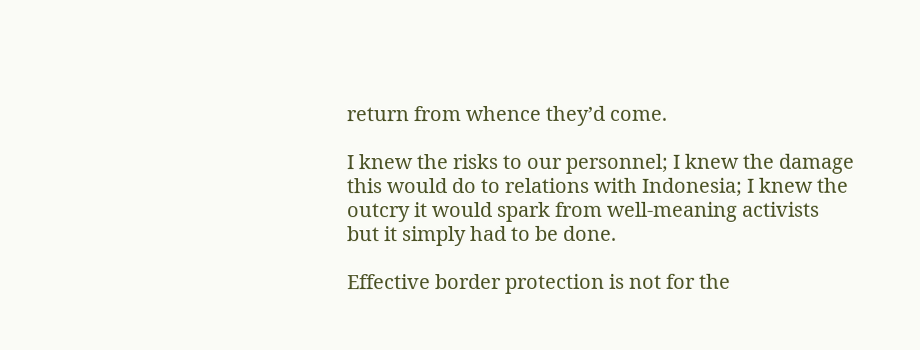return from whence they’d come.

I knew the risks to our personnel; I knew the damage this would do to relations with Indonesia; I knew the outcry it would spark from well-meaning activists but it simply had to be done.

Effective border protection is not for the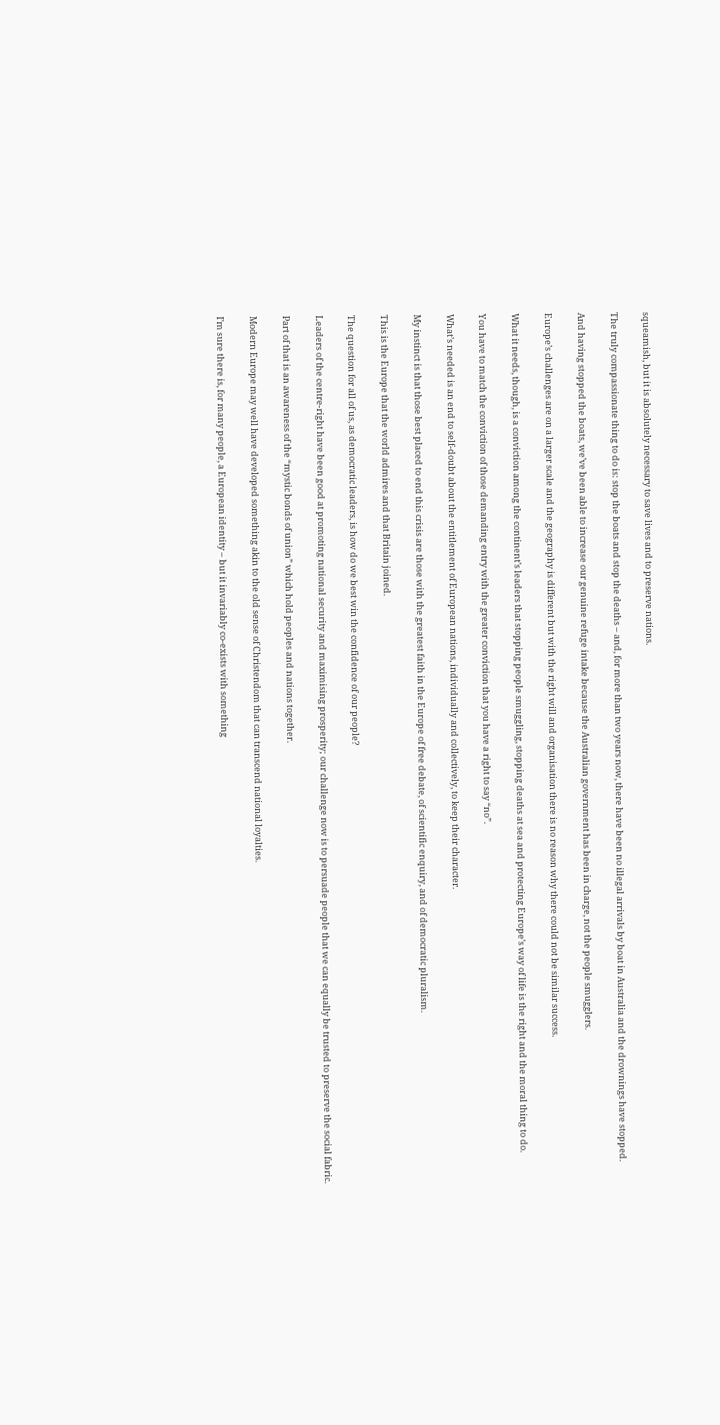squeamish, but it is absolutely necessary to save lives and to preserve nations.

The truly compassionate thing to do is: stop the boats and stop the deaths – and, for more than two years now, there have been no illegal arrivals by boat in Australia and the drownings have stopped.

And having stopped the boats, we’ve been able to increase our genuine refuge intake because the Australian government has been in charge, not the people smugglers.

Europe’s challenges are on a larger scale and the geography is different but with the right will and organisation there is no reason why there could not be similar success.

What it needs, though, is a conviction among the continent’s leaders that stopping people smuggling, stopping deaths at sea and protecting Europe’s way of life is the right and the moral thing to do.

You have to match the conviction of those demanding entry with the greater conviction that you have a right to say “no”.

What’s needed is an end to self-doubt about the entitlement of European nations, individually and collectively, to keep their character.

My instinct is that those best placed to end this crisis are those with the greatest faith in the Europe of free debate, of scientific enquiry, and of democratic pluralism.

This is the Europe that the world admires and that Britain joined.

The question for all of us, as democratic leaders, is how do we best win the confidence of our people?

Leaders of the centre-right have been good at promoting national security and maximising prosperity; our challenge now is to persuade people that we can equally be trusted to preserve the social fabric.

Part of that is an awareness of the “mystic bonds of union” which hold peoples and nations together.

Modern Europe may well have developed something akin to the old sense of Christendom that can transcend national loyalties.

I’m sure there is, for many people, a European identity – but it invariably co-exists with something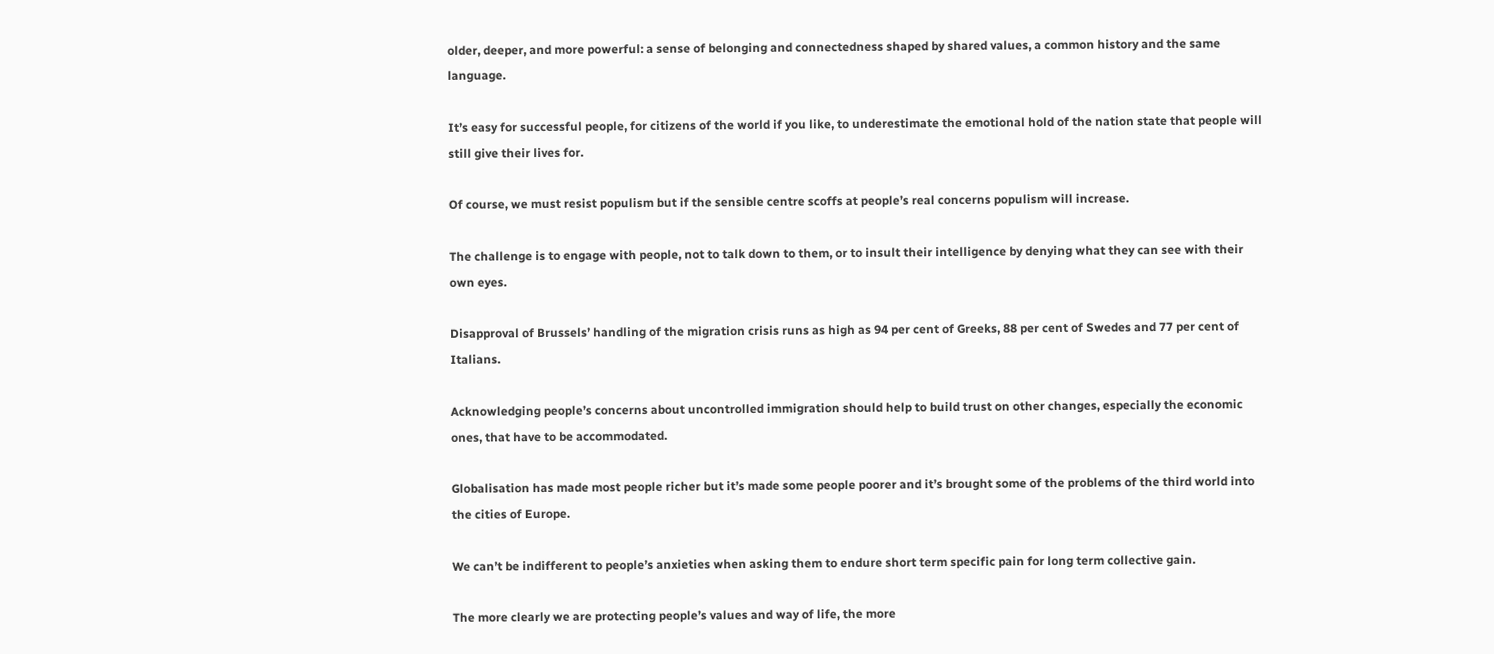older, deeper, and more powerful: a sense of belonging and connectedness shaped by shared values, a common history and the same language.

It’s easy for successful people, for citizens of the world if you like, to underestimate the emotional hold of the nation state that people will still give their lives for.

Of course, we must resist populism but if the sensible centre scoffs at people’s real concerns populism will increase.

The challenge is to engage with people, not to talk down to them, or to insult their intelligence by denying what they can see with their own eyes.

Disapproval of Brussels’ handling of the migration crisis runs as high as 94 per cent of Greeks, 88 per cent of Swedes and 77 per cent of Italians.

Acknowledging people’s concerns about uncontrolled immigration should help to build trust on other changes, especially the economic ones, that have to be accommodated.

Globalisation has made most people richer but it’s made some people poorer and it’s brought some of the problems of the third world into the cities of Europe.

We can’t be indifferent to people’s anxieties when asking them to endure short term specific pain for long term collective gain.

The more clearly we are protecting people’s values and way of life, the more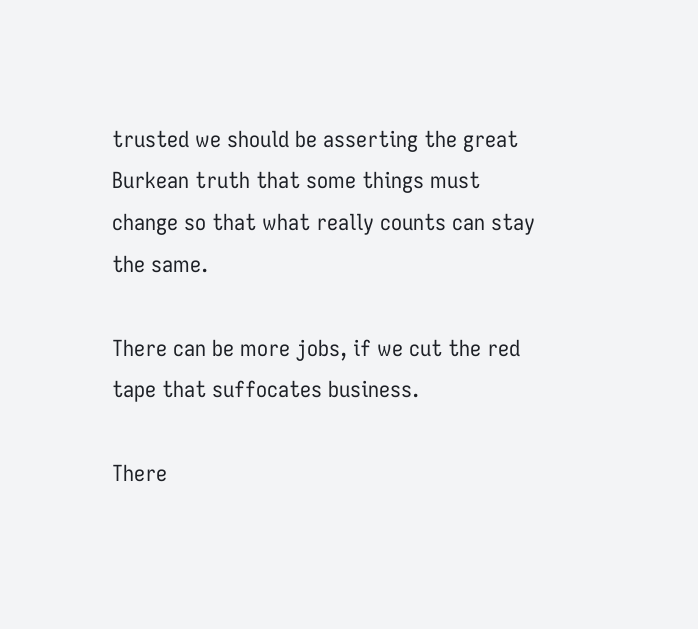trusted we should be asserting the great Burkean truth that some things must change so that what really counts can stay the same.

There can be more jobs, if we cut the red tape that suffocates business.

There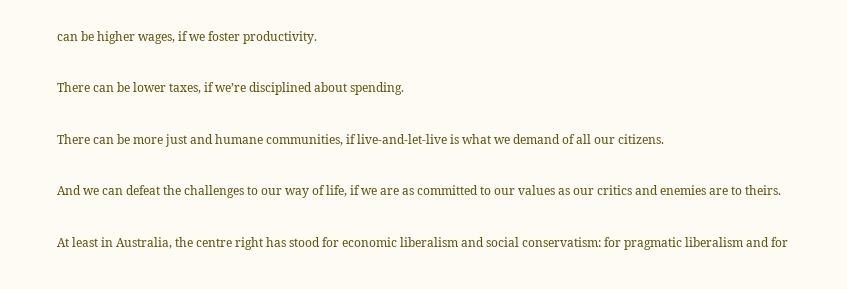can be higher wages, if we foster productivity.

There can be lower taxes, if we’re disciplined about spending.

There can be more just and humane communities, if live-and-let-live is what we demand of all our citizens.

And we can defeat the challenges to our way of life, if we are as committed to our values as our critics and enemies are to theirs.

At least in Australia, the centre right has stood for economic liberalism and social conservatism: for pragmatic liberalism and for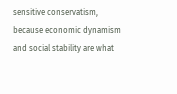sensitive conservatism, because economic dynamism and social stability are what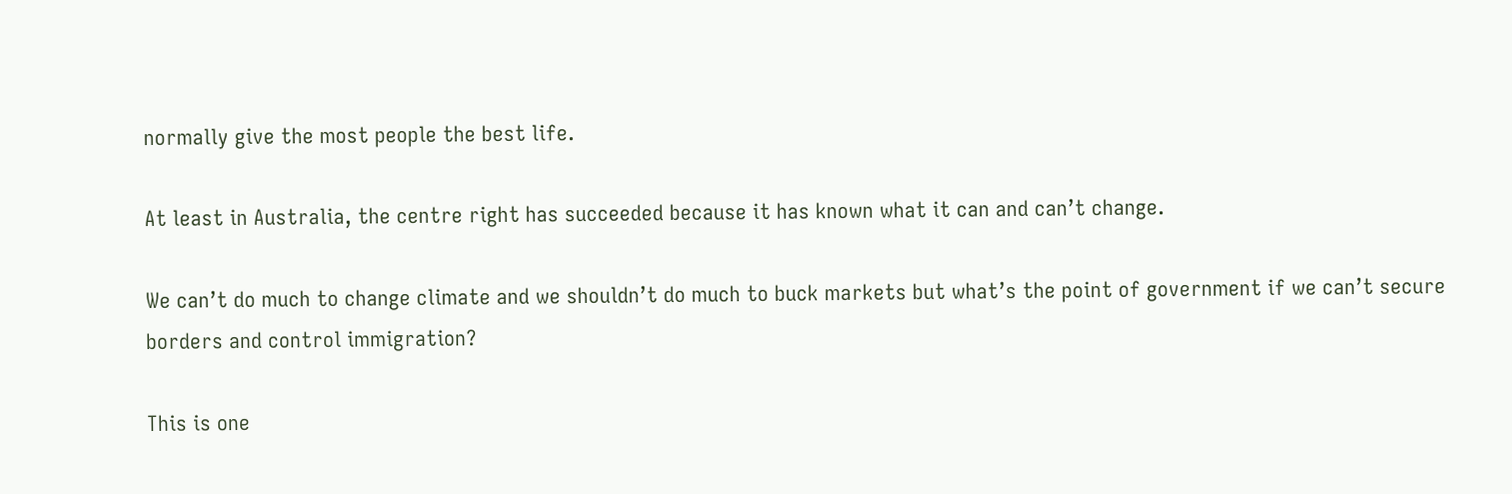normally give the most people the best life.

At least in Australia, the centre right has succeeded because it has known what it can and can’t change.

We can’t do much to change climate and we shouldn’t do much to buck markets but what’s the point of government if we can’t secure borders and control immigration?

This is one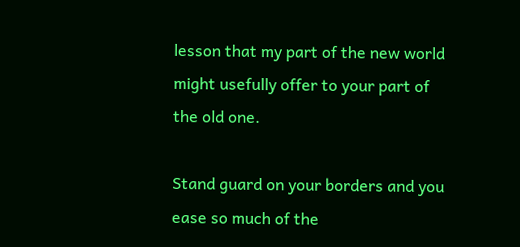lesson that my part of the new world might usefully offer to your part of the old one.

Stand guard on your borders and you ease so much of the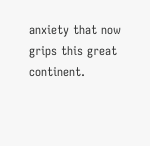anxiety that now grips this great continent.